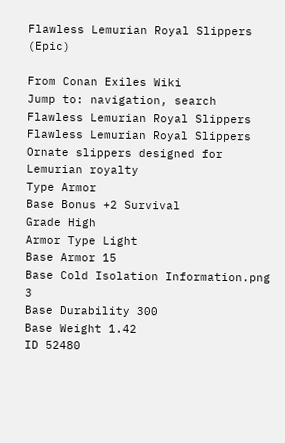Flawless Lemurian Royal Slippers (Epic)

From Conan Exiles Wiki
Jump to: navigation, search
Flawless Lemurian Royal Slippers
Flawless Lemurian Royal Slippers
Ornate slippers designed for Lemurian royalty
Type Armor
Base Bonus +2 Survival
Grade High
Armor Type Light
Base Armor 15
Base Cold Isolation Information.png 3
Base Durability 300
Base Weight 1.42
ID 52480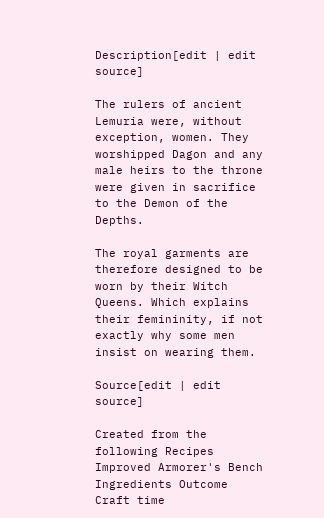Description[edit | edit source]

The rulers of ancient Lemuria were, without exception, women. They worshipped Dagon and any male heirs to the throne were given in sacrifice to the Demon of the Depths.

The royal garments are therefore designed to be worn by their Witch Queens. Which explains their femininity, if not exactly why some men insist on wearing them.

Source[edit | edit source]

Created from the following Recipes
Improved Armorer's Bench
Ingredients Outcome Craft time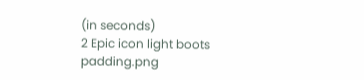(in seconds)
2 Epic icon light boots padding.png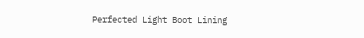Perfected Light Boot Lining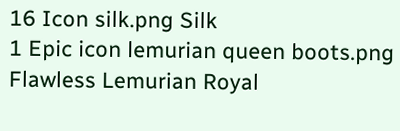16 Icon silk.png Silk
1 Epic icon lemurian queen boots.png Flawless Lemurian Royal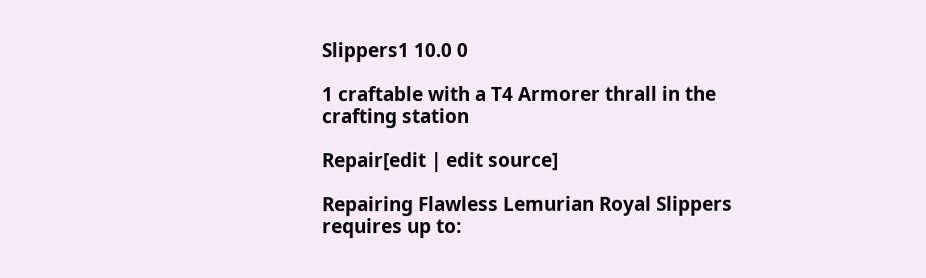Slippers1 10.0 0

1 craftable with a T4 Armorer thrall in the crafting station

Repair[edit | edit source]

Repairing Flawless Lemurian Royal Slippers requires up to: